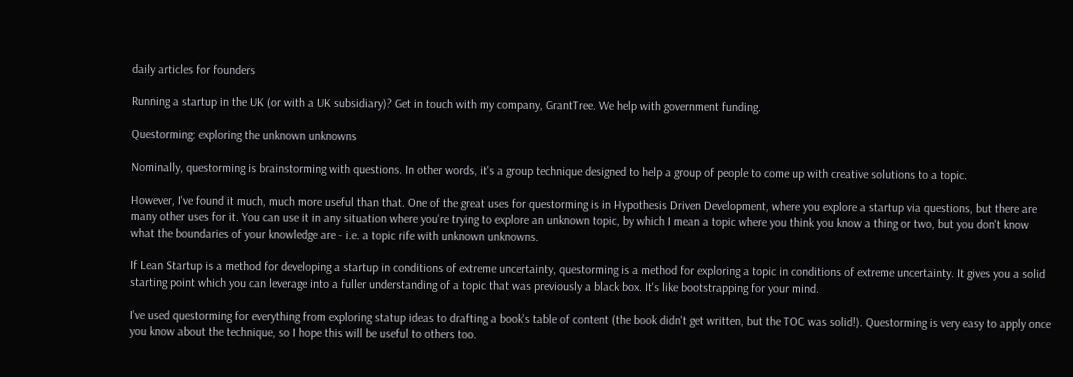daily articles for founders

Running a startup in the UK (or with a UK subsidiary)? Get in touch with my company, GrantTree. We help with government funding.

Questorming: exploring the unknown unknowns

Nominally, questorming is brainstorming with questions. In other words, it's a group technique designed to help a group of people to come up with creative solutions to a topic.

However, I've found it much, much more useful than that. One of the great uses for questorming is in Hypothesis Driven Development, where you explore a startup via questions, but there are many other uses for it. You can use it in any situation where you're trying to explore an unknown topic, by which I mean a topic where you think you know a thing or two, but you don't know what the boundaries of your knowledge are - i.e. a topic rife with unknown unknowns.

If Lean Startup is a method for developing a startup in conditions of extreme uncertainty, questorming is a method for exploring a topic in conditions of extreme uncertainty. It gives you a solid starting point which you can leverage into a fuller understanding of a topic that was previously a black box. It's like bootstrapping for your mind.

I've used questorming for everything from exploring statup ideas to drafting a book's table of content (the book didn't get written, but the TOC was solid!). Questorming is very easy to apply once you know about the technique, so I hope this will be useful to others too.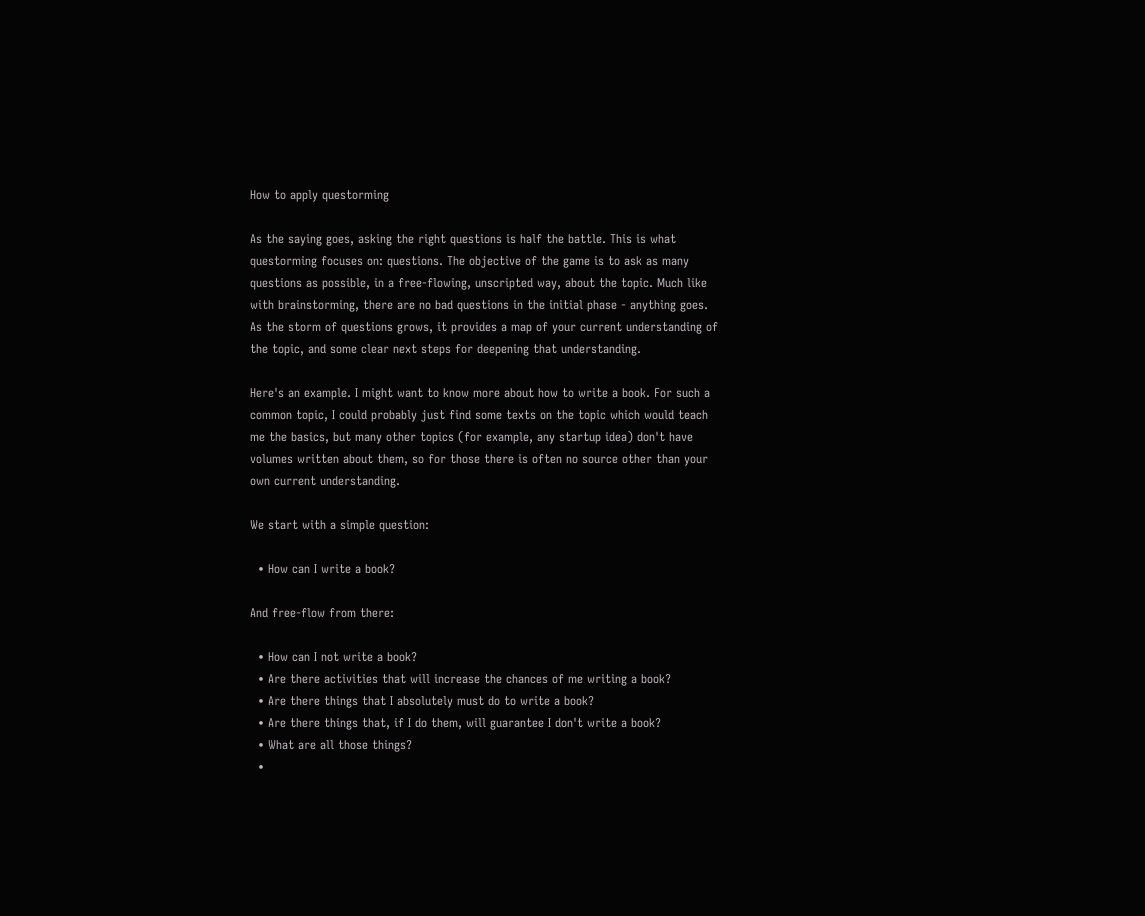How to apply questorming

As the saying goes, asking the right questions is half the battle. This is what questorming focuses on: questions. The objective of the game is to ask as many questions as possible, in a free-flowing, unscripted way, about the topic. Much like with brainstorming, there are no bad questions in the initial phase - anything goes. As the storm of questions grows, it provides a map of your current understanding of the topic, and some clear next steps for deepening that understanding.

Here's an example. I might want to know more about how to write a book. For such a common topic, I could probably just find some texts on the topic which would teach me the basics, but many other topics (for example, any startup idea) don't have volumes written about them, so for those there is often no source other than your own current understanding.

We start with a simple question:

  • How can I write a book?

And free-flow from there:

  • How can I not write a book?
  • Are there activities that will increase the chances of me writing a book?
  • Are there things that I absolutely must do to write a book?
  • Are there things that, if I do them, will guarantee I don't write a book?
  • What are all those things?
  •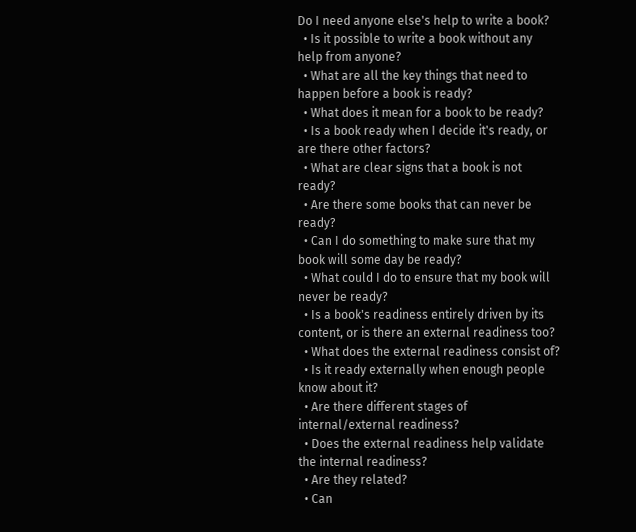Do I need anyone else's help to write a book?
  • Is it possible to write a book without any help from anyone?
  • What are all the key things that need to happen before a book is ready?
  • What does it mean for a book to be ready?
  • Is a book ready when I decide it's ready, or are there other factors?
  • What are clear signs that a book is not ready?
  • Are there some books that can never be ready?
  • Can I do something to make sure that my book will some day be ready?
  • What could I do to ensure that my book will never be ready?
  • Is a book's readiness entirely driven by its content, or is there an external readiness too?
  • What does the external readiness consist of?
  • Is it ready externally when enough people know about it?
  • Are there different stages of internal/external readiness?
  • Does the external readiness help validate the internal readiness?
  • Are they related?
  • Can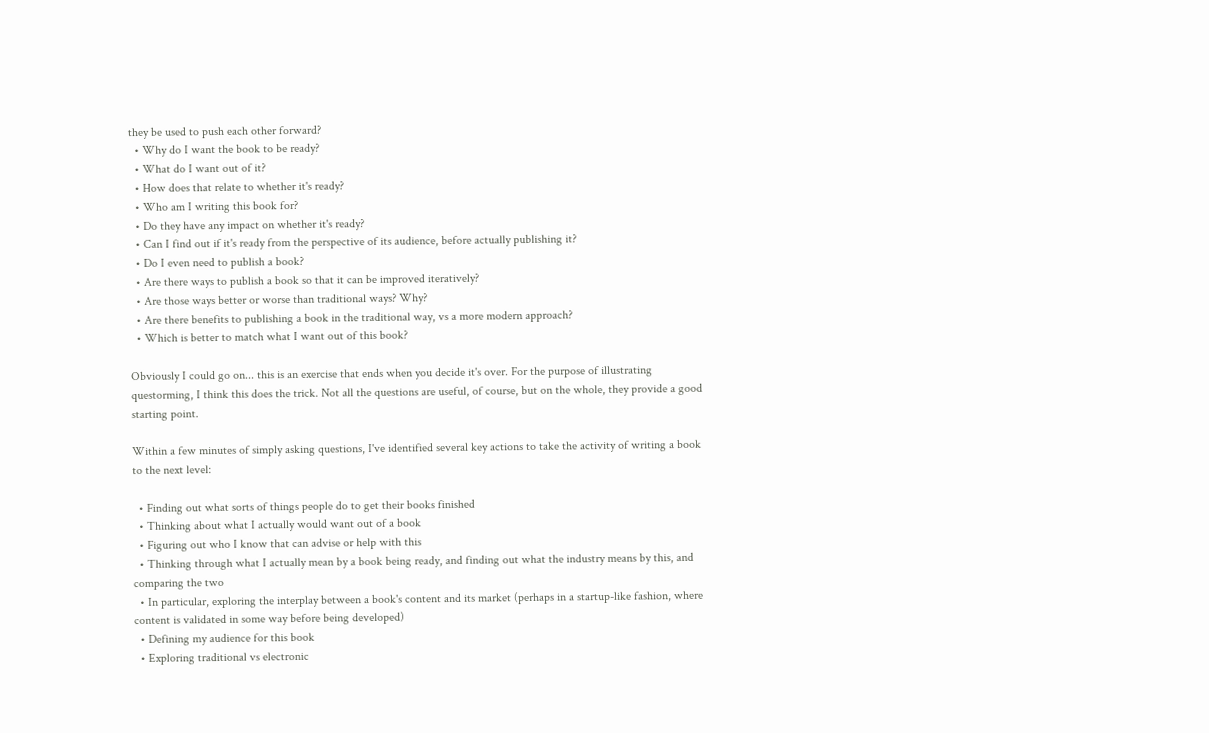they be used to push each other forward?
  • Why do I want the book to be ready?
  • What do I want out of it?
  • How does that relate to whether it's ready?
  • Who am I writing this book for?
  • Do they have any impact on whether it's ready?
  • Can I find out if it's ready from the perspective of its audience, before actually publishing it?
  • Do I even need to publish a book?
  • Are there ways to publish a book so that it can be improved iteratively?
  • Are those ways better or worse than traditional ways? Why?
  • Are there benefits to publishing a book in the traditional way, vs a more modern approach?
  • Which is better to match what I want out of this book?

Obviously I could go on... this is an exercise that ends when you decide it's over. For the purpose of illustrating questorming, I think this does the trick. Not all the questions are useful, of course, but on the whole, they provide a good starting point.

Within a few minutes of simply asking questions, I've identified several key actions to take the activity of writing a book to the next level:

  • Finding out what sorts of things people do to get their books finished
  • Thinking about what I actually would want out of a book
  • Figuring out who I know that can advise or help with this
  • Thinking through what I actually mean by a book being ready, and finding out what the industry means by this, and comparing the two
  • In particular, exploring the interplay between a book's content and its market (perhaps in a startup-like fashion, where content is validated in some way before being developed)
  • Defining my audience for this book
  • Exploring traditional vs electronic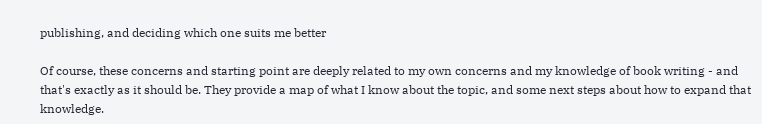publishing, and deciding which one suits me better

Of course, these concerns and starting point are deeply related to my own concerns and my knowledge of book writing - and that's exactly as it should be. They provide a map of what I know about the topic, and some next steps about how to expand that knowledge.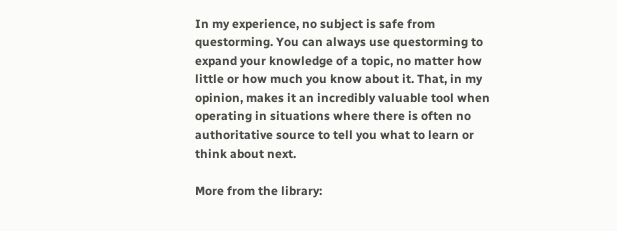In my experience, no subject is safe from questorming. You can always use questorming to expand your knowledge of a topic, no matter how little or how much you know about it. That, in my opinion, makes it an incredibly valuable tool when operating in situations where there is often no authoritative source to tell you what to learn or think about next.

More from the library: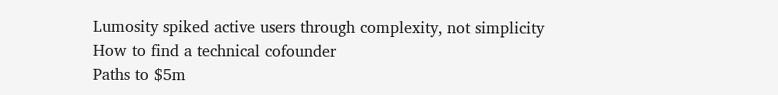Lumosity spiked active users through complexity, not simplicity
How to find a technical cofounder
Paths to $5m